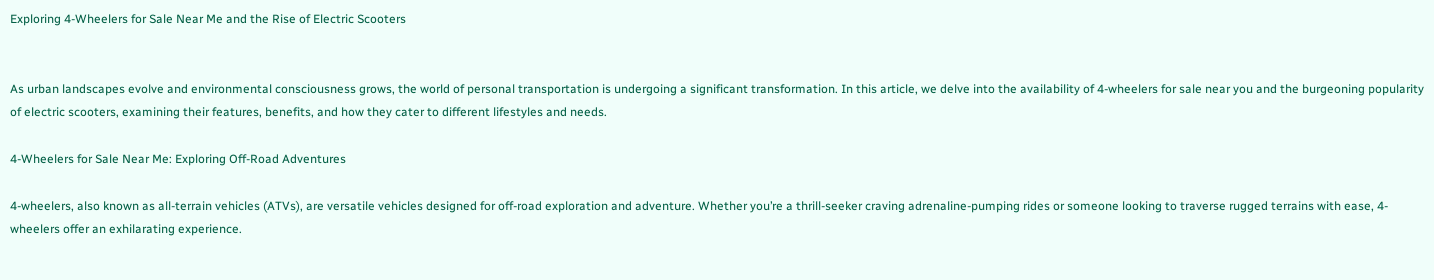Exploring 4-Wheelers for Sale Near Me and the Rise of Electric Scooters


As urban landscapes evolve and environmental consciousness grows, the world of personal transportation is undergoing a significant transformation. In this article, we delve into the availability of 4-wheelers for sale near you and the burgeoning popularity of electric scooters, examining their features, benefits, and how they cater to different lifestyles and needs.

4-Wheelers for Sale Near Me: Exploring Off-Road Adventures

4-wheelers, also known as all-terrain vehicles (ATVs), are versatile vehicles designed for off-road exploration and adventure. Whether you’re a thrill-seeker craving adrenaline-pumping rides or someone looking to traverse rugged terrains with ease, 4-wheelers offer an exhilarating experience.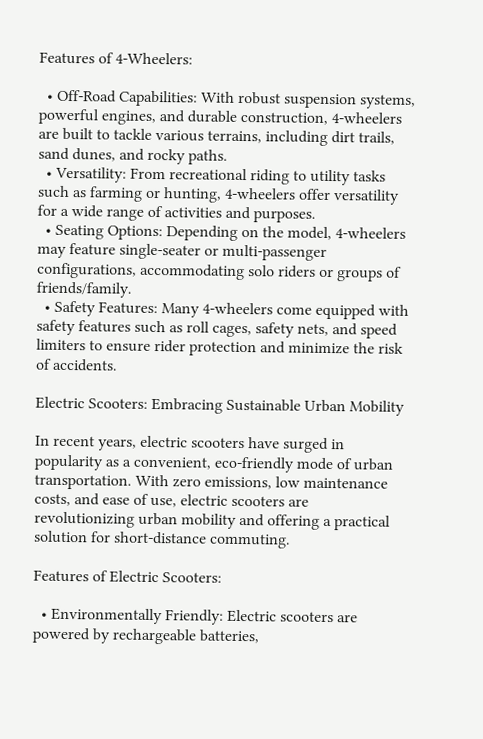Features of 4-Wheelers:

  • Off-Road Capabilities: With robust suspension systems, powerful engines, and durable construction, 4-wheelers are built to tackle various terrains, including dirt trails, sand dunes, and rocky paths.
  • Versatility: From recreational riding to utility tasks such as farming or hunting, 4-wheelers offer versatility for a wide range of activities and purposes.
  • Seating Options: Depending on the model, 4-wheelers may feature single-seater or multi-passenger configurations, accommodating solo riders or groups of friends/family.
  • Safety Features: Many 4-wheelers come equipped with safety features such as roll cages, safety nets, and speed limiters to ensure rider protection and minimize the risk of accidents.

Electric Scooters: Embracing Sustainable Urban Mobility

In recent years, electric scooters have surged in popularity as a convenient, eco-friendly mode of urban transportation. With zero emissions, low maintenance costs, and ease of use, electric scooters are revolutionizing urban mobility and offering a practical solution for short-distance commuting.

Features of Electric Scooters:

  • Environmentally Friendly: Electric scooters are powered by rechargeable batteries,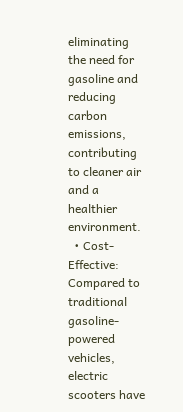eliminating the need for gasoline and reducing carbon emissions, contributing to cleaner air and a healthier environment.
  • Cost-Effective: Compared to traditional gasoline-powered vehicles, electric scooters have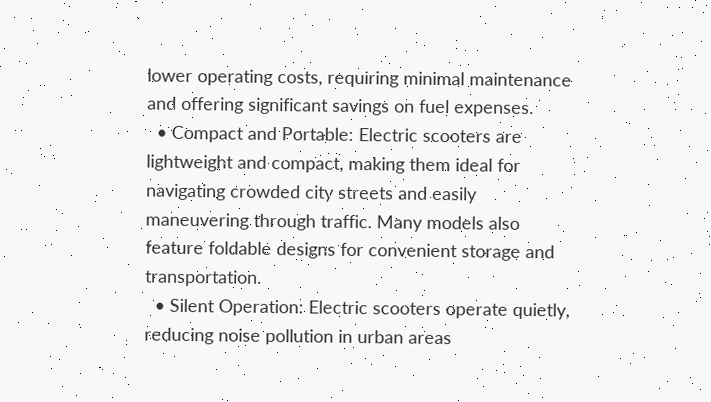lower operating costs, requiring minimal maintenance and offering significant savings on fuel expenses.
  • Compact and Portable: Electric scooters are lightweight and compact, making them ideal for navigating crowded city streets and easily maneuvering through traffic. Many models also feature foldable designs for convenient storage and transportation.
  • Silent Operation: Electric scooters operate quietly, reducing noise pollution in urban areas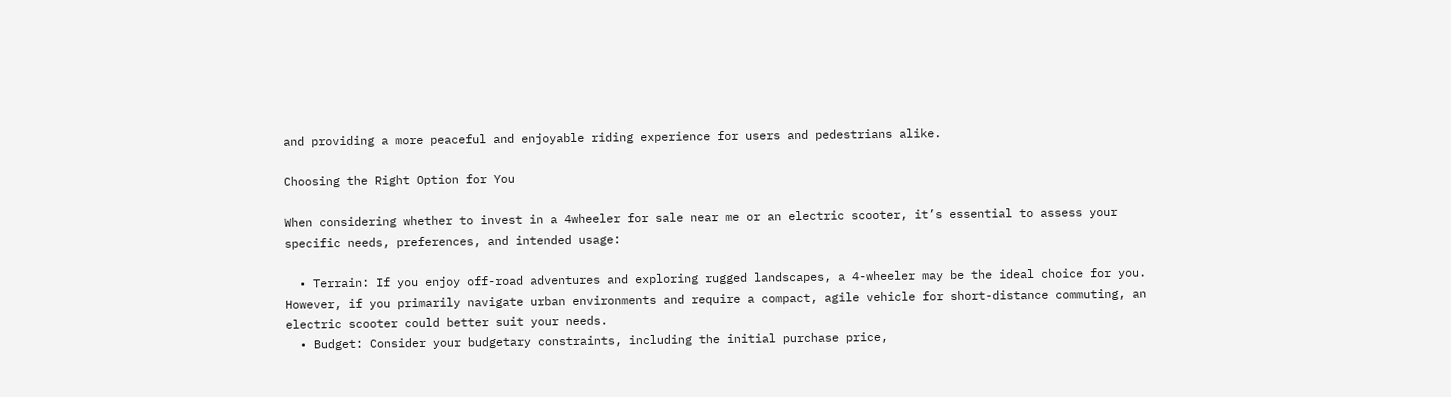and providing a more peaceful and enjoyable riding experience for users and pedestrians alike.

Choosing the Right Option for You

When considering whether to invest in a 4wheeler for sale near me or an electric scooter, it’s essential to assess your specific needs, preferences, and intended usage:

  • Terrain: If you enjoy off-road adventures and exploring rugged landscapes, a 4-wheeler may be the ideal choice for you. However, if you primarily navigate urban environments and require a compact, agile vehicle for short-distance commuting, an electric scooter could better suit your needs.
  • Budget: Consider your budgetary constraints, including the initial purchase price,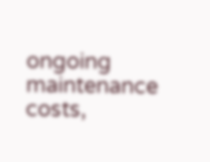ongoing maintenance costs,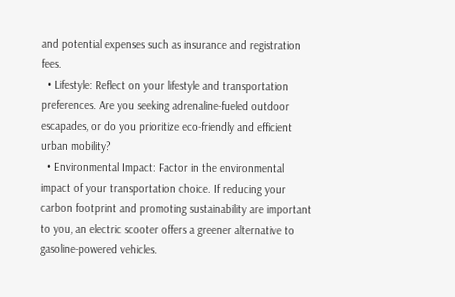and potential expenses such as insurance and registration fees.
  • Lifestyle: Reflect on your lifestyle and transportation preferences. Are you seeking adrenaline-fueled outdoor escapades, or do you prioritize eco-friendly and efficient urban mobility?
  • Environmental Impact: Factor in the environmental impact of your transportation choice. If reducing your carbon footprint and promoting sustainability are important to you, an electric scooter offers a greener alternative to gasoline-powered vehicles.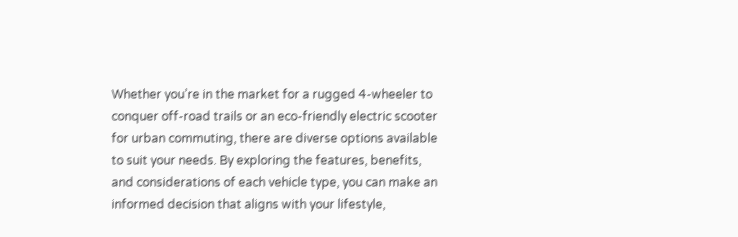Whether you’re in the market for a rugged 4-wheeler to conquer off-road trails or an eco-friendly electric scooter for urban commuting, there are diverse options available to suit your needs. By exploring the features, benefits, and considerations of each vehicle type, you can make an informed decision that aligns with your lifestyle,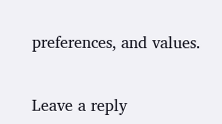preferences, and values.


Leave a reply